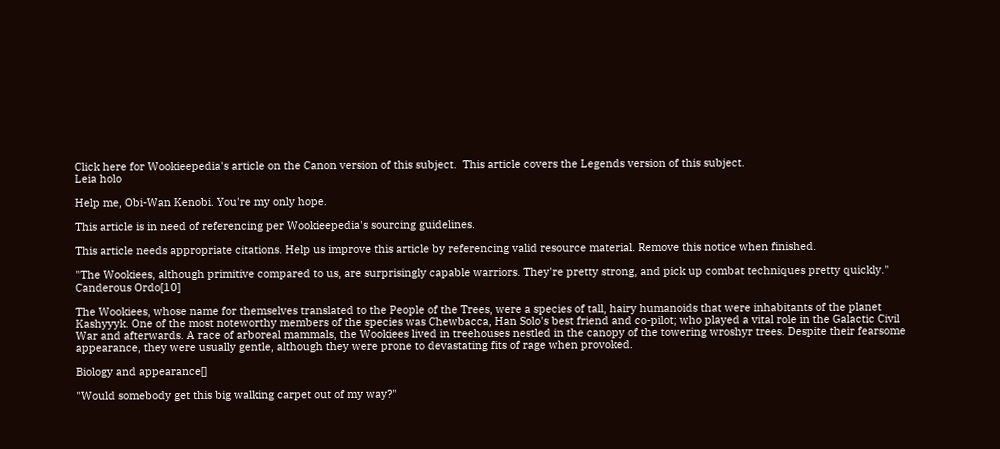Click here for Wookieepedia's article on the Canon version of this subject.  This article covers the Legends version of this subject.
Leia holo

Help me, Obi-Wan Kenobi. You're my only hope.

This article is in need of referencing per Wookieepedia's sourcing guidelines.

This article needs appropriate citations. Help us improve this article by referencing valid resource material. Remove this notice when finished.

"The Wookiees, although primitive compared to us, are surprisingly capable warriors. They're pretty strong, and pick up combat techniques pretty quickly."
Canderous Ordo[10]

The Wookiees, whose name for themselves translated to the People of the Trees, were a species of tall, hairy humanoids that were inhabitants of the planet Kashyyyk. One of the most noteworthy members of the species was Chewbacca, Han Solo's best friend and co-pilot; who played a vital role in the Galactic Civil War and afterwards. A race of arboreal mammals, the Wookiees lived in treehouses nestled in the canopy of the towering wroshyr trees. Despite their fearsome appearance, they were usually gentle, although they were prone to devastating fits of rage when provoked.

Biology and appearance[]

"Would somebody get this big walking carpet out of my way?"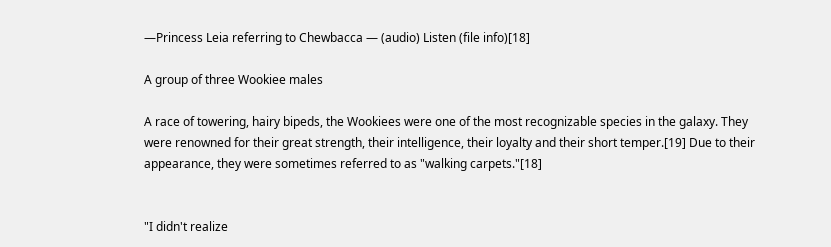―Princess Leia referring to Chewbacca — (audio) Listen (file info)[18]

A group of three Wookiee males

A race of towering, hairy bipeds, the Wookiees were one of the most recognizable species in the galaxy. They were renowned for their great strength, their intelligence, their loyalty and their short temper.[19] Due to their appearance, they were sometimes referred to as "walking carpets."[18]


"I didn't realize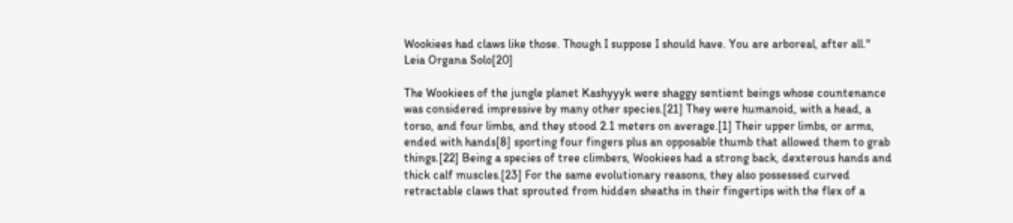Wookiees had claws like those. Though I suppose I should have. You are arboreal, after all."
Leia Organa Solo[20]

The Wookiees of the jungle planet Kashyyyk were shaggy sentient beings whose countenance was considered impressive by many other species.[21] They were humanoid, with a head, a torso, and four limbs, and they stood 2.1 meters on average.[1] Their upper limbs, or arms, ended with hands[8] sporting four fingers plus an opposable thumb that allowed them to grab things.[22] Being a species of tree climbers, Wookiees had a strong back, dexterous hands and thick calf muscles.[23] For the same evolutionary reasons, they also possessed curved retractable claws that sprouted from hidden sheaths in their fingertips with the flex of a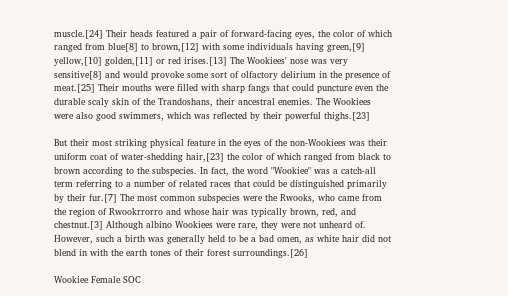muscle.[24] Their heads featured a pair of forward-facing eyes, the color of which ranged from blue[8] to brown,[12] with some individuals having green,[9] yellow,[10] golden,[11] or red irises.[13] The Wookiees' nose was very sensitive[8] and would provoke some sort of olfactory delirium in the presence of meat.[25] Their mouths were filled with sharp fangs that could puncture even the durable scaly skin of the Trandoshans, their ancestral enemies. The Wookiees were also good swimmers, which was reflected by their powerful thighs.[23]

But their most striking physical feature in the eyes of the non-Wookiees was their uniform coat of water-shedding hair,[23] the color of which ranged from black to brown according to the subspecies. In fact, the word "Wookiee" was a catch-all term referring to a number of related races that could be distinguished primarily by their fur.[7] The most common subspecies were the Rwooks, who came from the region of Rwookrrorro and whose hair was typically brown, red, and chestnut.[3] Although albino Wookiees were rare, they were not unheard of. However, such a birth was generally held to be a bad omen, as white hair did not blend in with the earth tones of their forest surroundings.[26]

Wookiee Female SOC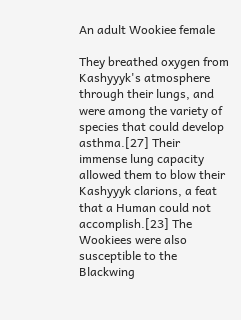An adult Wookiee female

They breathed oxygen from Kashyyyk's atmosphere through their lungs, and were among the variety of species that could develop asthma.[27] Their immense lung capacity allowed them to blow their Kashyyyk clarions, a feat that a Human could not accomplish.[23] The Wookiees were also susceptible to the Blackwing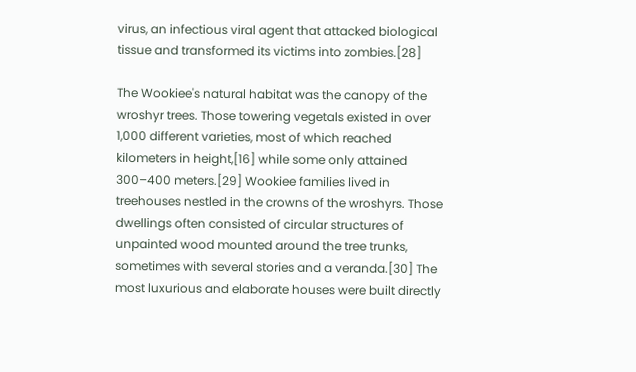virus, an infectious viral agent that attacked biological tissue and transformed its victims into zombies.[28]

The Wookiee's natural habitat was the canopy of the wroshyr trees. Those towering vegetals existed in over 1,000 different varieties, most of which reached kilometers in height,[16] while some only attained 300–400 meters.[29] Wookiee families lived in treehouses nestled in the crowns of the wroshyrs. Those dwellings often consisted of circular structures of unpainted wood mounted around the tree trunks, sometimes with several stories and a veranda.[30] The most luxurious and elaborate houses were built directly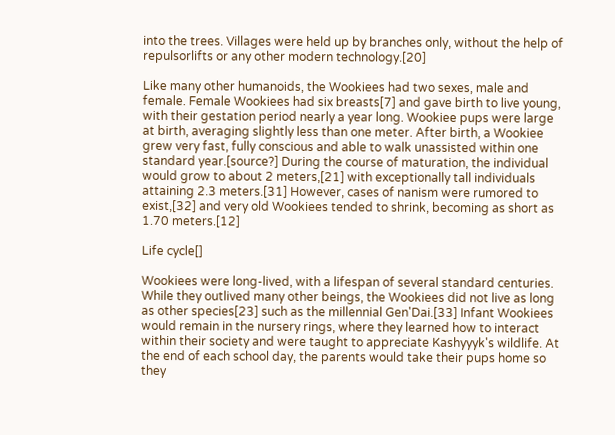into the trees. Villages were held up by branches only, without the help of repulsorlifts or any other modern technology.[20]

Like many other humanoids, the Wookiees had two sexes, male and female. Female Wookiees had six breasts[7] and gave birth to live young, with their gestation period nearly a year long. Wookiee pups were large at birth, averaging slightly less than one meter. After birth, a Wookiee grew very fast, fully conscious and able to walk unassisted within one standard year.[source?] During the course of maturation, the individual would grow to about 2 meters,[21] with exceptionally tall individuals attaining 2.3 meters.[31] However, cases of nanism were rumored to exist,[32] and very old Wookiees tended to shrink, becoming as short as 1.70 meters.[12]

Life cycle[]

Wookiees were long-lived, with a lifespan of several standard centuries. While they outlived many other beings, the Wookiees did not live as long as other species[23] such as the millennial Gen'Dai.[33] Infant Wookiees would remain in the nursery rings, where they learned how to interact within their society and were taught to appreciate Kashyyyk's wildlife. At the end of each school day, the parents would take their pups home so they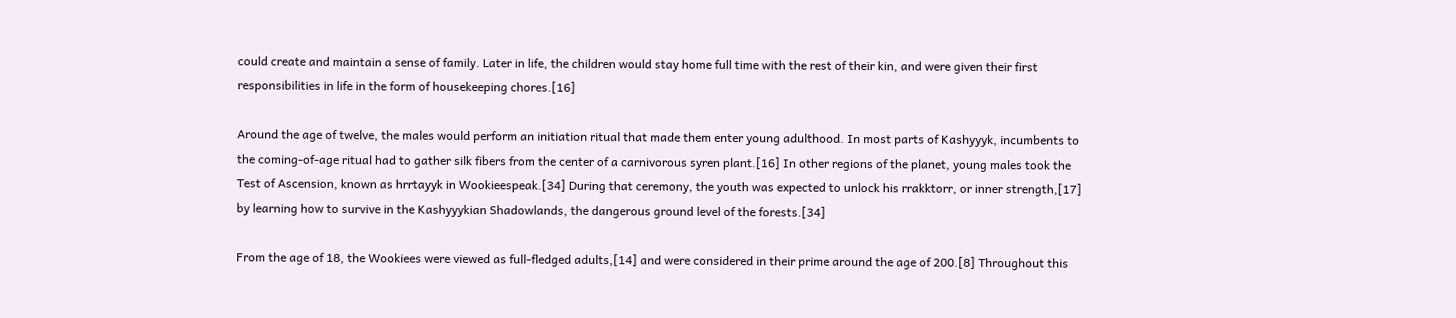could create and maintain a sense of family. Later in life, the children would stay home full time with the rest of their kin, and were given their first responsibilities in life in the form of housekeeping chores.[16]

Around the age of twelve, the males would perform an initiation ritual that made them enter young adulthood. In most parts of Kashyyyk, incumbents to the coming-of-age ritual had to gather silk fibers from the center of a carnivorous syren plant.[16] In other regions of the planet, young males took the Test of Ascension, known as hrrtayyk in Wookieespeak.[34] During that ceremony, the youth was expected to unlock his rrakktorr, or inner strength,[17] by learning how to survive in the Kashyyykian Shadowlands, the dangerous ground level of the forests.[34]

From the age of 18, the Wookiees were viewed as full-fledged adults,[14] and were considered in their prime around the age of 200.[8] Throughout this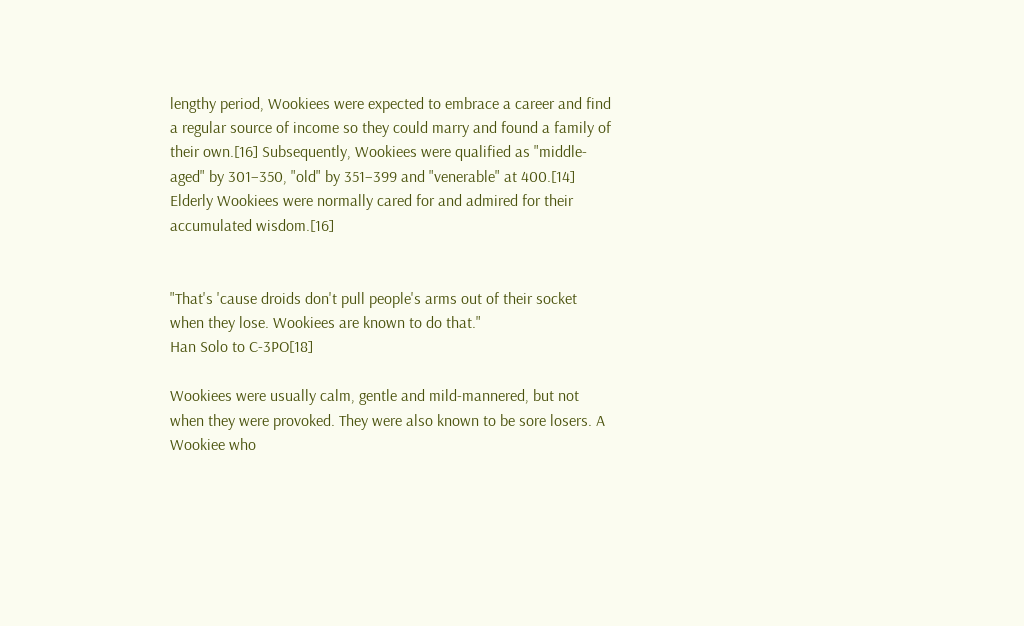lengthy period, Wookiees were expected to embrace a career and find a regular source of income so they could marry and found a family of their own.[16] Subsequently, Wookiees were qualified as "middle-aged" by 301–350, "old" by 351–399 and "venerable" at 400.[14] Elderly Wookiees were normally cared for and admired for their accumulated wisdom.[16]


"That's 'cause droids don't pull people's arms out of their socket when they lose. Wookiees are known to do that."
Han Solo to C-3PO[18]

Wookiees were usually calm, gentle and mild-mannered, but not when they were provoked. They were also known to be sore losers. A Wookiee who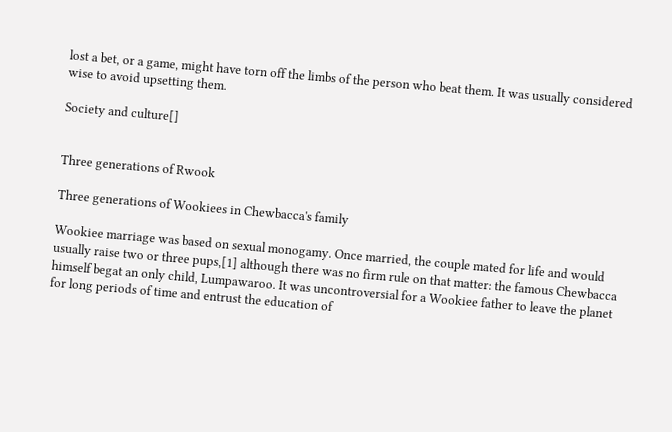lost a bet, or a game, might have torn off the limbs of the person who beat them. It was usually considered wise to avoid upsetting them.

Society and culture[]


Three generations of Rwook

Three generations of Wookiees in Chewbacca's family

Wookiee marriage was based on sexual monogamy. Once married, the couple mated for life and would usually raise two or three pups,[1] although there was no firm rule on that matter: the famous Chewbacca himself begat an only child, Lumpawaroo. It was uncontroversial for a Wookiee father to leave the planet for long periods of time and entrust the education of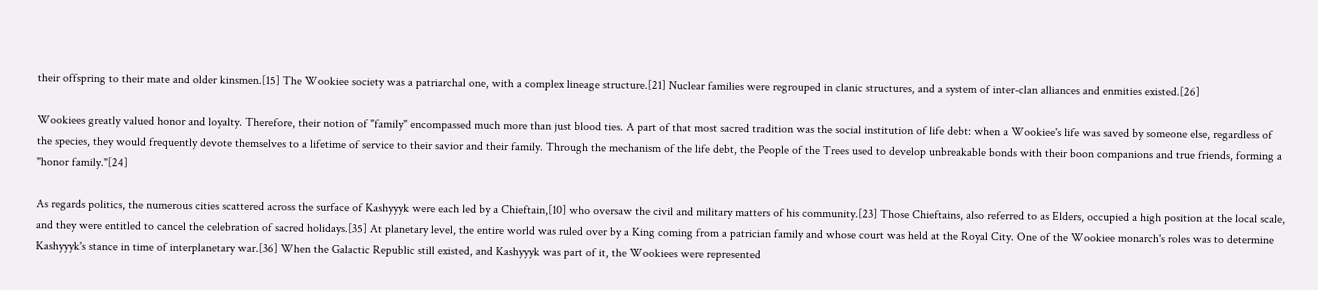their offspring to their mate and older kinsmen.[15] The Wookiee society was a patriarchal one, with a complex lineage structure.[21] Nuclear families were regrouped in clanic structures, and a system of inter-clan alliances and enmities existed.[26]

Wookiees greatly valued honor and loyalty. Therefore, their notion of "family" encompassed much more than just blood ties. A part of that most sacred tradition was the social institution of life debt: when a Wookiee's life was saved by someone else, regardless of the species, they would frequently devote themselves to a lifetime of service to their savior and their family. Through the mechanism of the life debt, the People of the Trees used to develop unbreakable bonds with their boon companions and true friends, forming a "honor family."[24]

As regards politics, the numerous cities scattered across the surface of Kashyyyk were each led by a Chieftain,[10] who oversaw the civil and military matters of his community.[23] Those Chieftains, also referred to as Elders, occupied a high position at the local scale, and they were entitled to cancel the celebration of sacred holidays.[35] At planetary level, the entire world was ruled over by a King coming from a patrician family and whose court was held at the Royal City. One of the Wookiee monarch's roles was to determine Kashyyyk's stance in time of interplanetary war.[36] When the Galactic Republic still existed, and Kashyyyk was part of it, the Wookiees were represented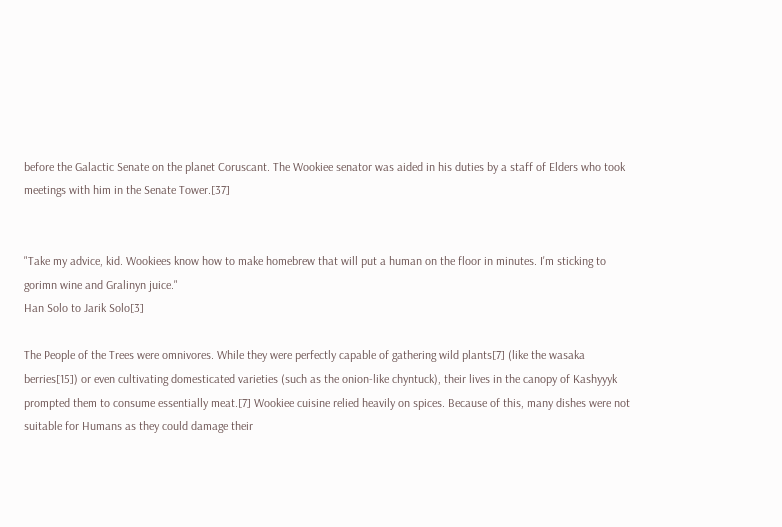before the Galactic Senate on the planet Coruscant. The Wookiee senator was aided in his duties by a staff of Elders who took meetings with him in the Senate Tower.[37]


"Take my advice, kid. Wookiees know how to make homebrew that will put a human on the floor in minutes. I'm sticking to gorimn wine and Gralinyn juice."
Han Solo to Jarik Solo[3]

The People of the Trees were omnivores. While they were perfectly capable of gathering wild plants[7] (like the wasaka berries[15]) or even cultivating domesticated varieties (such as the onion-like chyntuck), their lives in the canopy of Kashyyyk prompted them to consume essentially meat.[7] Wookiee cuisine relied heavily on spices. Because of this, many dishes were not suitable for Humans as they could damage their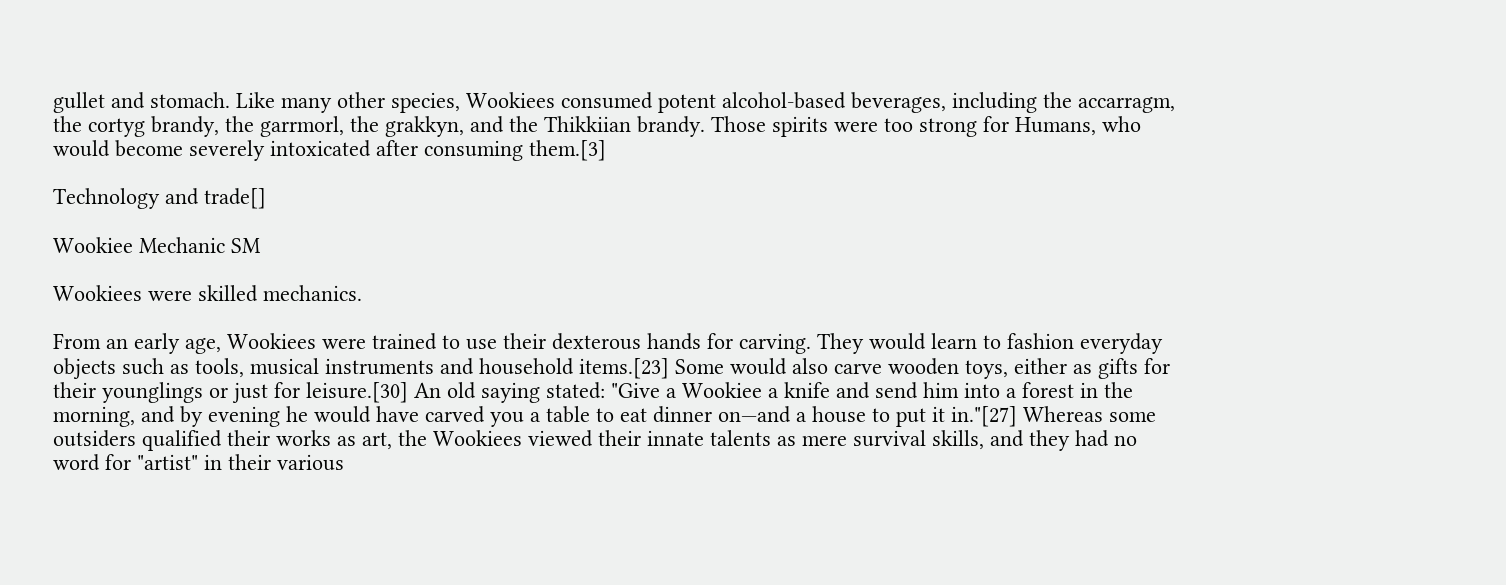gullet and stomach. Like many other species, Wookiees consumed potent alcohol-based beverages, including the accarragm, the cortyg brandy, the garrmorl, the grakkyn, and the Thikkiian brandy. Those spirits were too strong for Humans, who would become severely intoxicated after consuming them.[3]

Technology and trade[]

Wookiee Mechanic SM

Wookiees were skilled mechanics.

From an early age, Wookiees were trained to use their dexterous hands for carving. They would learn to fashion everyday objects such as tools, musical instruments and household items.[23] Some would also carve wooden toys, either as gifts for their younglings or just for leisure.[30] An old saying stated: "Give a Wookiee a knife and send him into a forest in the morning, and by evening he would have carved you a table to eat dinner on—and a house to put it in."[27] Whereas some outsiders qualified their works as art, the Wookiees viewed their innate talents as mere survival skills, and they had no word for "artist" in their various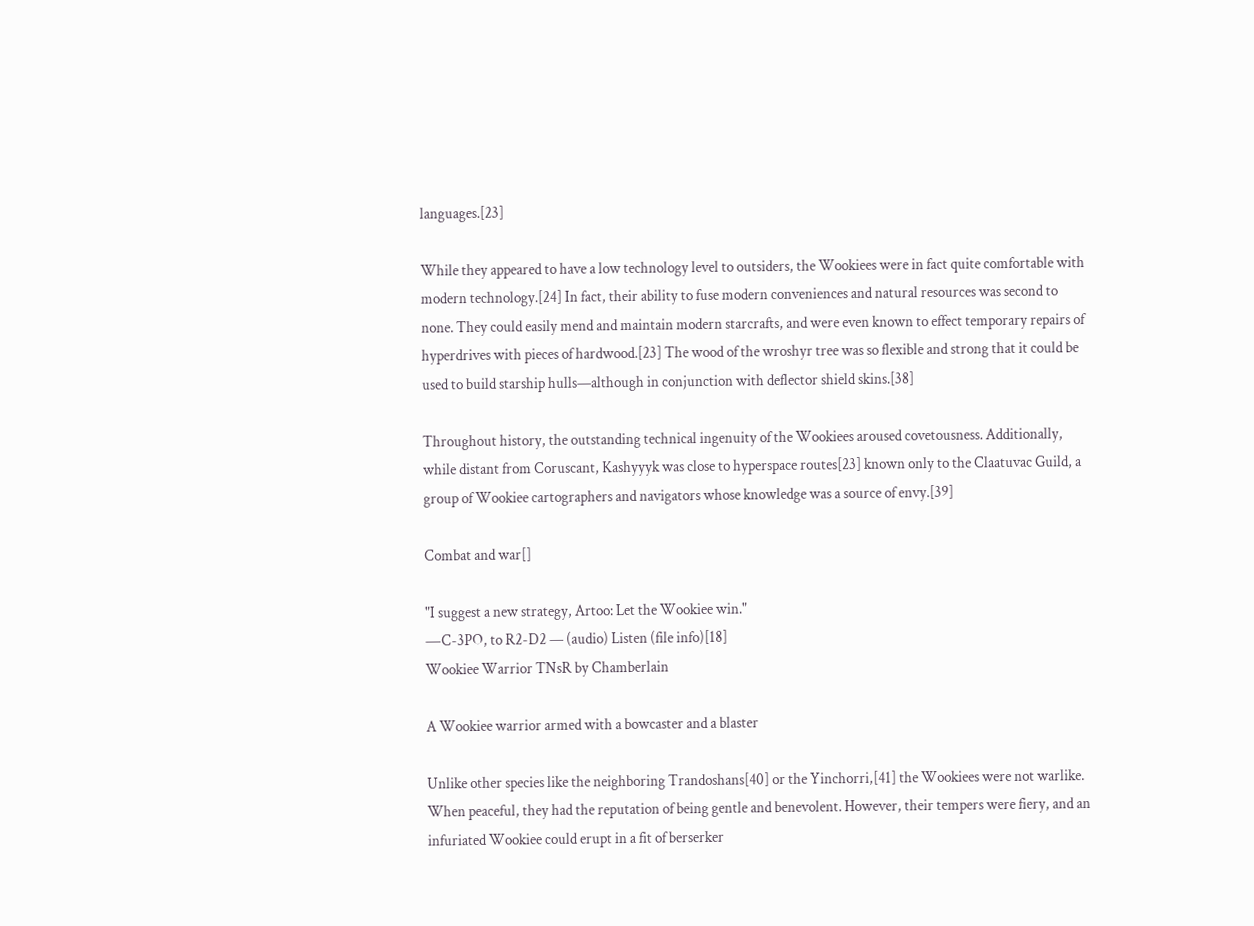languages.[23]

While they appeared to have a low technology level to outsiders, the Wookiees were in fact quite comfortable with modern technology.[24] In fact, their ability to fuse modern conveniences and natural resources was second to none. They could easily mend and maintain modern starcrafts, and were even known to effect temporary repairs of hyperdrives with pieces of hardwood.[23] The wood of the wroshyr tree was so flexible and strong that it could be used to build starship hulls—although in conjunction with deflector shield skins.[38]

Throughout history, the outstanding technical ingenuity of the Wookiees aroused covetousness. Additionally, while distant from Coruscant, Kashyyyk was close to hyperspace routes[23] known only to the Claatuvac Guild, a group of Wookiee cartographers and navigators whose knowledge was a source of envy.[39]

Combat and war[]

"I suggest a new strategy, Artoo: Let the Wookiee win."
―C-3PO, to R2-D2 — (audio) Listen (file info)[18]
Wookiee Warrior TNsR by Chamberlain

A Wookiee warrior armed with a bowcaster and a blaster

Unlike other species like the neighboring Trandoshans[40] or the Yinchorri,[41] the Wookiees were not warlike. When peaceful, they had the reputation of being gentle and benevolent. However, their tempers were fiery, and an infuriated Wookiee could erupt in a fit of berserker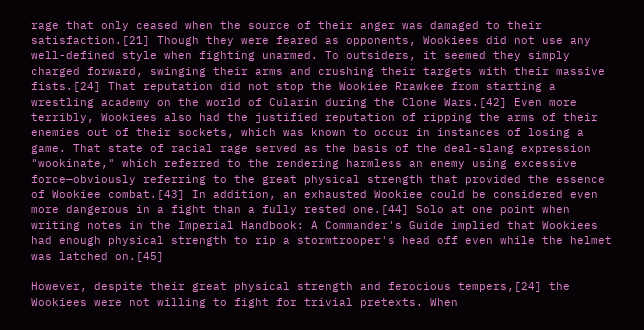rage that only ceased when the source of their anger was damaged to their satisfaction.[21] Though they were feared as opponents, Wookiees did not use any well-defined style when fighting unarmed. To outsiders, it seemed they simply charged forward, swinging their arms and crushing their targets with their massive fists.[24] That reputation did not stop the Wookiee Rrawkee from starting a wrestling academy on the world of Cularin during the Clone Wars.[42] Even more terribly, Wookiees also had the justified reputation of ripping the arms of their enemies out of their sockets, which was known to occur in instances of losing a game. That state of racial rage served as the basis of the deal-slang expression "wookinate," which referred to the rendering harmless an enemy using excessive force—obviously referring to the great physical strength that provided the essence of Wookiee combat.[43] In addition, an exhausted Wookiee could be considered even more dangerous in a fight than a fully rested one.[44] Solo at one point when writing notes in the Imperial Handbook: A Commander's Guide implied that Wookiees had enough physical strength to rip a stormtrooper's head off even while the helmet was latched on.[45]

However, despite their great physical strength and ferocious tempers,[24] the Wookiees were not willing to fight for trivial pretexts. When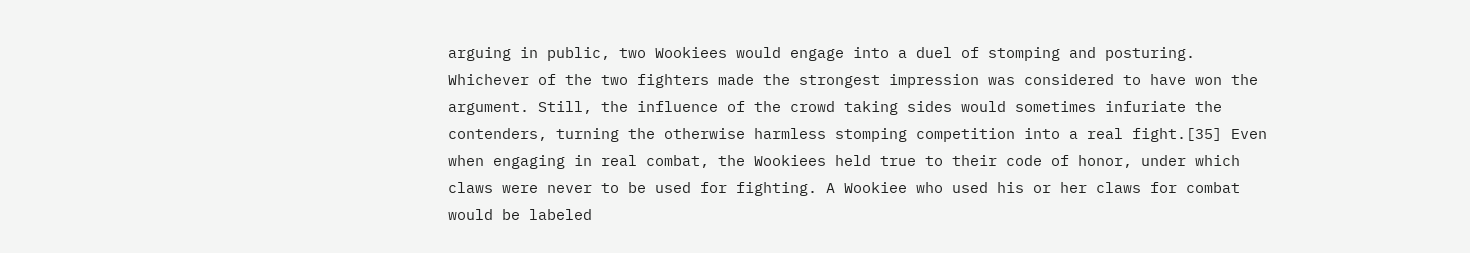arguing in public, two Wookiees would engage into a duel of stomping and posturing. Whichever of the two fighters made the strongest impression was considered to have won the argument. Still, the influence of the crowd taking sides would sometimes infuriate the contenders, turning the otherwise harmless stomping competition into a real fight.[35] Even when engaging in real combat, the Wookiees held true to their code of honor, under which claws were never to be used for fighting. A Wookiee who used his or her claws for combat would be labeled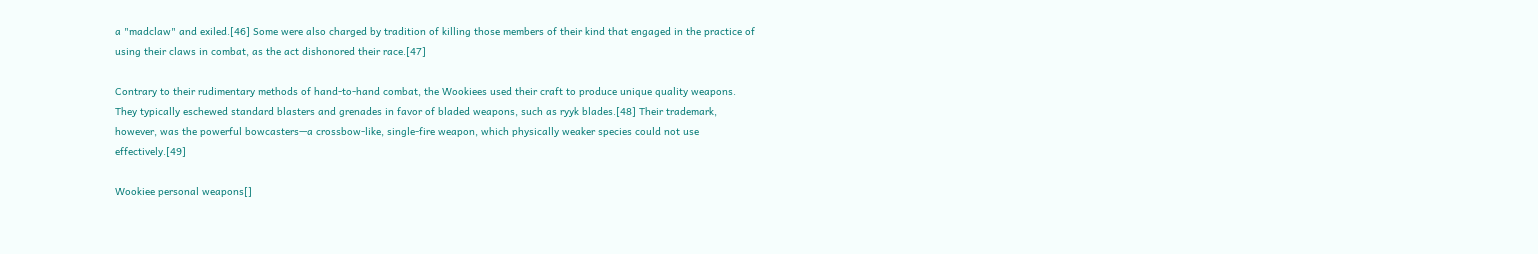a "madclaw" and exiled.[46] Some were also charged by tradition of killing those members of their kind that engaged in the practice of using their claws in combat, as the act dishonored their race.[47]

Contrary to their rudimentary methods of hand-to-hand combat, the Wookiees used their craft to produce unique quality weapons. They typically eschewed standard blasters and grenades in favor of bladed weapons, such as ryyk blades.[48] Their trademark, however, was the powerful bowcasters—a crossbow-like, single-fire weapon, which physically weaker species could not use effectively.[49]

Wookiee personal weapons[]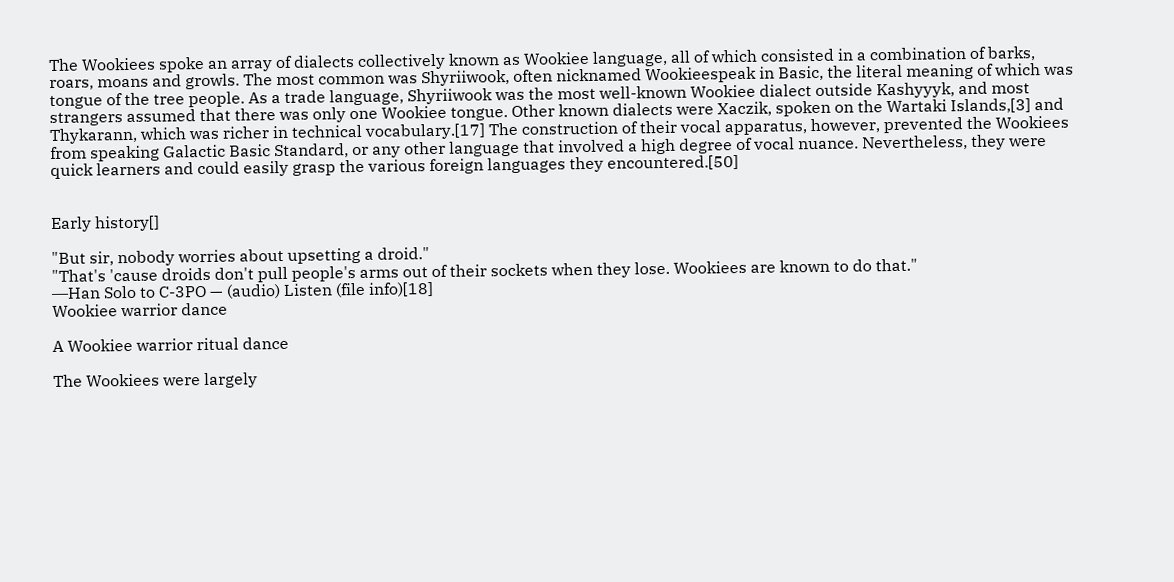The Wookiees spoke an array of dialects collectively known as Wookiee language, all of which consisted in a combination of barks, roars, moans and growls. The most common was Shyriiwook, often nicknamed Wookieespeak in Basic, the literal meaning of which was tongue of the tree people. As a trade language, Shyriiwook was the most well-known Wookiee dialect outside Kashyyyk, and most strangers assumed that there was only one Wookiee tongue. Other known dialects were Xaczik, spoken on the Wartaki Islands,[3] and Thykarann, which was richer in technical vocabulary.[17] The construction of their vocal apparatus, however, prevented the Wookiees from speaking Galactic Basic Standard, or any other language that involved a high degree of vocal nuance. Nevertheless, they were quick learners and could easily grasp the various foreign languages they encountered.[50]


Early history[]

"But sir, nobody worries about upsetting a droid."
"That's 'cause droids don't pull people's arms out of their sockets when they lose. Wookiees are known to do that."
―Han Solo to C-3PO — (audio) Listen (file info)[18]
Wookiee warrior dance

A Wookiee warrior ritual dance

The Wookiees were largely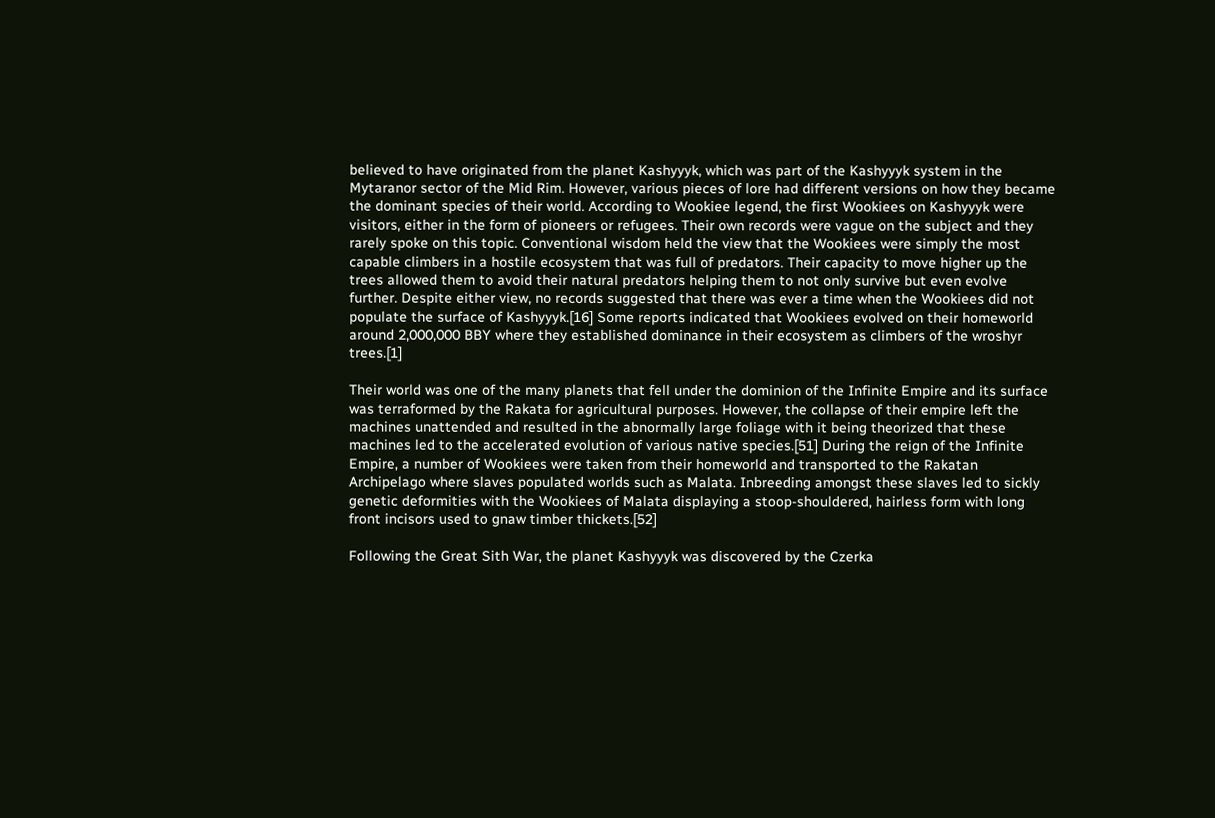believed to have originated from the planet Kashyyyk, which was part of the Kashyyyk system in the Mytaranor sector of the Mid Rim. However, various pieces of lore had different versions on how they became the dominant species of their world. According to Wookiee legend, the first Wookiees on Kashyyyk were visitors, either in the form of pioneers or refugees. Their own records were vague on the subject and they rarely spoke on this topic. Conventional wisdom held the view that the Wookiees were simply the most capable climbers in a hostile ecosystem that was full of predators. Their capacity to move higher up the trees allowed them to avoid their natural predators helping them to not only survive but even evolve further. Despite either view, no records suggested that there was ever a time when the Wookiees did not populate the surface of Kashyyyk.[16] Some reports indicated that Wookiees evolved on their homeworld around 2,000,000 BBY where they established dominance in their ecosystem as climbers of the wroshyr trees.[1]

Their world was one of the many planets that fell under the dominion of the Infinite Empire and its surface was terraformed by the Rakata for agricultural purposes. However, the collapse of their empire left the machines unattended and resulted in the abnormally large foliage with it being theorized that these machines led to the accelerated evolution of various native species.[51] During the reign of the Infinite Empire, a number of Wookiees were taken from their homeworld and transported to the Rakatan Archipelago where slaves populated worlds such as Malata. Inbreeding amongst these slaves led to sickly genetic deformities with the Wookiees of Malata displaying a stoop-shouldered, hairless form with long front incisors used to gnaw timber thickets.[52]

Following the Great Sith War, the planet Kashyyyk was discovered by the Czerka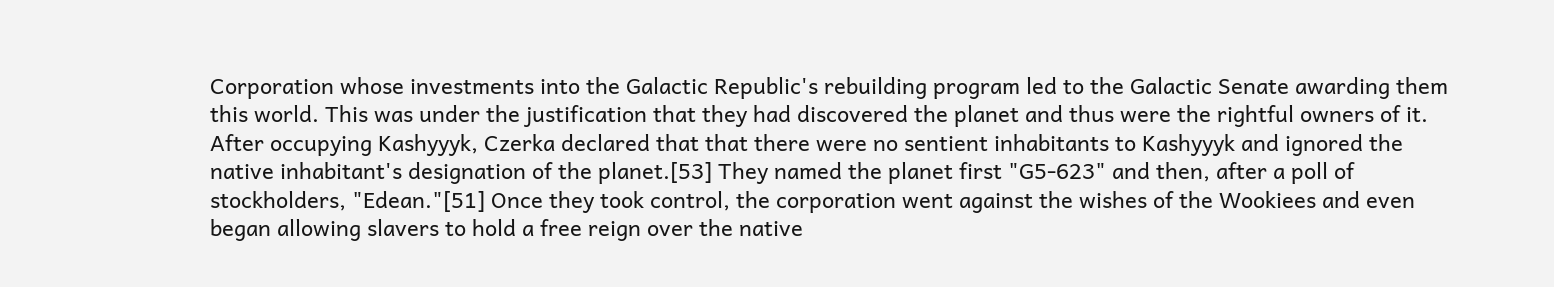Corporation whose investments into the Galactic Republic's rebuilding program led to the Galactic Senate awarding them this world. This was under the justification that they had discovered the planet and thus were the rightful owners of it. After occupying Kashyyyk, Czerka declared that that there were no sentient inhabitants to Kashyyyk and ignored the native inhabitant's designation of the planet.[53] They named the planet first "G5-623" and then, after a poll of stockholders, "Edean."[51] Once they took control, the corporation went against the wishes of the Wookiees and even began allowing slavers to hold a free reign over the native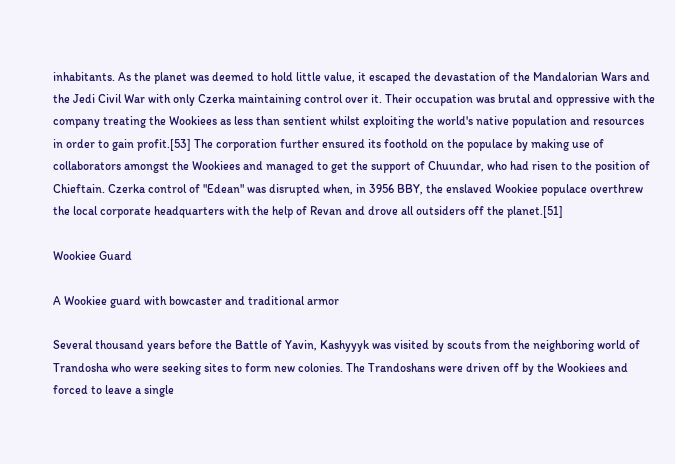inhabitants. As the planet was deemed to hold little value, it escaped the devastation of the Mandalorian Wars and the Jedi Civil War with only Czerka maintaining control over it. Their occupation was brutal and oppressive with the company treating the Wookiees as less than sentient whilst exploiting the world's native population and resources in order to gain profit.[53] The corporation further ensured its foothold on the populace by making use of collaborators amongst the Wookiees and managed to get the support of Chuundar, who had risen to the position of Chieftain. Czerka control of "Edean" was disrupted when, in 3956 BBY, the enslaved Wookiee populace overthrew the local corporate headquarters with the help of Revan and drove all outsiders off the planet.[51]

Wookiee Guard

A Wookiee guard with bowcaster and traditional armor

Several thousand years before the Battle of Yavin, Kashyyyk was visited by scouts from the neighboring world of Trandosha who were seeking sites to form new colonies. The Trandoshans were driven off by the Wookiees and forced to leave a single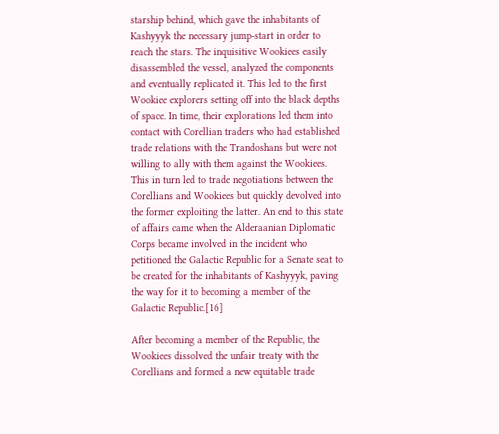starship behind, which gave the inhabitants of Kashyyyk the necessary jump-start in order to reach the stars. The inquisitive Wookiees easily disassembled the vessel, analyzed the components and eventually replicated it. This led to the first Wookiee explorers setting off into the black depths of space. In time, their explorations led them into contact with Corellian traders who had established trade relations with the Trandoshans but were not willing to ally with them against the Wookiees. This in turn led to trade negotiations between the Corellians and Wookiees but quickly devolved into the former exploiting the latter. An end to this state of affairs came when the Alderaanian Diplomatic Corps became involved in the incident who petitioned the Galactic Republic for a Senate seat to be created for the inhabitants of Kashyyyk, paving the way for it to becoming a member of the Galactic Republic.[16]

After becoming a member of the Republic, the Wookiees dissolved the unfair treaty with the Corellians and formed a new equitable trade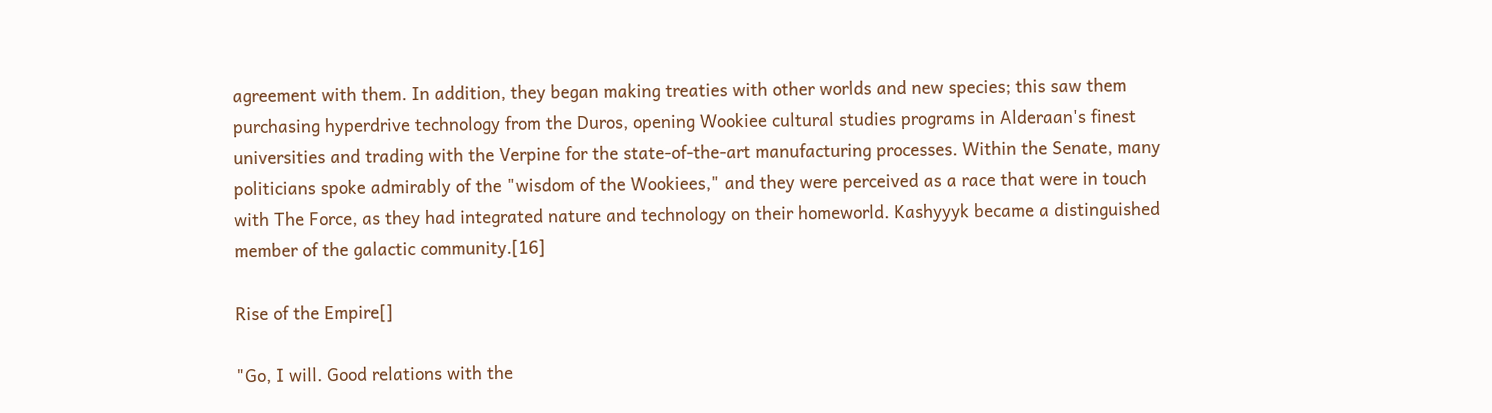agreement with them. In addition, they began making treaties with other worlds and new species; this saw them purchasing hyperdrive technology from the Duros, opening Wookiee cultural studies programs in Alderaan's finest universities and trading with the Verpine for the state-of-the-art manufacturing processes. Within the Senate, many politicians spoke admirably of the "wisdom of the Wookiees," and they were perceived as a race that were in touch with The Force, as they had integrated nature and technology on their homeworld. Kashyyyk became a distinguished member of the galactic community.[16]

Rise of the Empire[]

"Go, I will. Good relations with the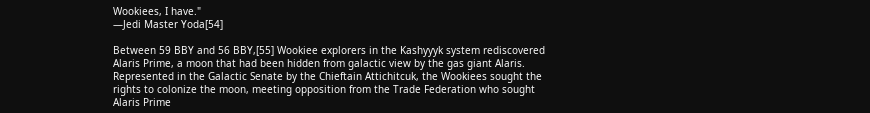Wookiees, I have."
―Jedi Master Yoda[54]

Between 59 BBY and 56 BBY,[55] Wookiee explorers in the Kashyyyk system rediscovered Alaris Prime, a moon that had been hidden from galactic view by the gas giant Alaris. Represented in the Galactic Senate by the Chieftain Attichitcuk, the Wookiees sought the rights to colonize the moon, meeting opposition from the Trade Federation who sought Alaris Prime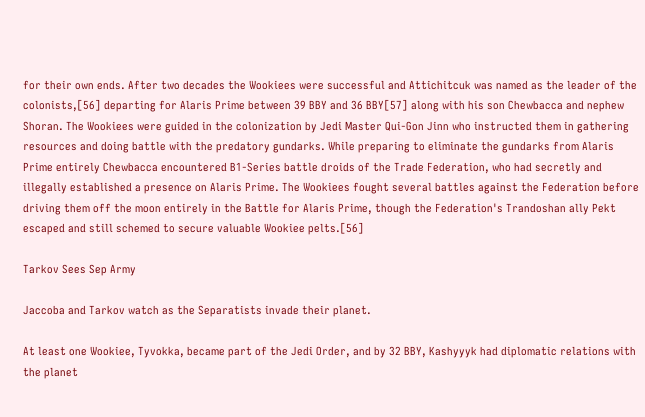for their own ends. After two decades the Wookiees were successful and Attichitcuk was named as the leader of the colonists,[56] departing for Alaris Prime between 39 BBY and 36 BBY[57] along with his son Chewbacca and nephew Shoran. The Wookiees were guided in the colonization by Jedi Master Qui-Gon Jinn who instructed them in gathering resources and doing battle with the predatory gundarks. While preparing to eliminate the gundarks from Alaris Prime entirely Chewbacca encountered B1-Series battle droids of the Trade Federation, who had secretly and illegally established a presence on Alaris Prime. The Wookiees fought several battles against the Federation before driving them off the moon entirely in the Battle for Alaris Prime, though the Federation's Trandoshan ally Pekt escaped and still schemed to secure valuable Wookiee pelts.[56]

Tarkov Sees Sep Army

Jaccoba and Tarkov watch as the Separatists invade their planet.

At least one Wookiee, Tyvokka, became part of the Jedi Order, and by 32 BBY, Kashyyyk had diplomatic relations with the planet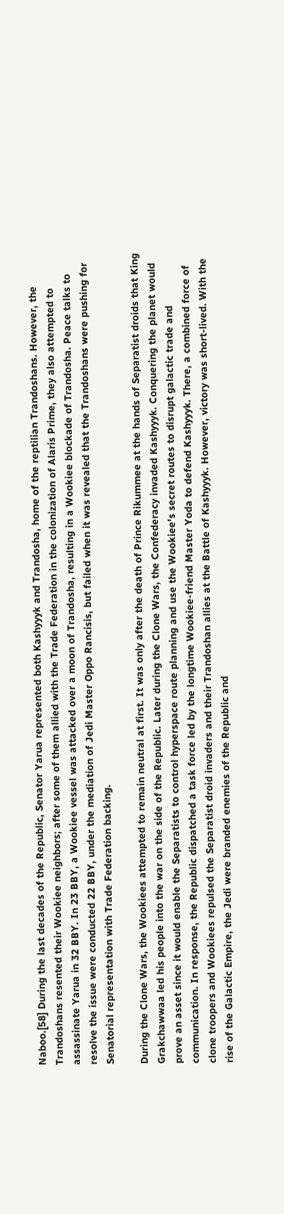Naboo.[58] During the last decades of the Republic, Senator Yarua represented both Kashyyyk and Trandosha, home of the reptilian Trandoshans. However, the Trandoshans resented their Wookiee neighbors; after some of them allied with the Trade Federation in the colonization of Alaris Prime, they also attempted to assassinate Yarua in 32 BBY. In 23 BBY, a Wookiee vessel was attacked over a moon of Trandosha, resulting in a Wookiee blockade of Trandosha. Peace talks to resolve the issue were conducted 22 BBY, under the mediation of Jedi Master Oppo Rancisis, but failed when it was revealed that the Trandoshans were pushing for Senatorial representation with Trade Federation backing.

During the Clone Wars, the Wookiees attempted to remain neutral at first. It was only after the death of Prince Rikummee at the hands of Separatist droids that King Grakchawwaa led his people into the war on the side of the Republic. Later during the Clone Wars, the Confederacy invaded Kashyyyk. Conquering the planet would prove an asset since it would enable the Separatists to control hyperspace route planning and use the Wookiee's secret routes to disrupt galactic trade and communication. In response, the Republic dispatched a task force led by the longtime Wookiee-friend Master Yoda to defend Kashyyyk. There, a combined force of clone troopers and Wookiees repulsed the Separatist droid invaders and their Trandoshan allies at the Battle of Kashyyyk. However, victory was short-lived. With the rise of the Galactic Empire, the Jedi were branded enemies of the Republic and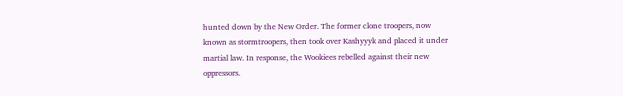hunted down by the New Order. The former clone troopers, now known as stormtroopers, then took over Kashyyyk and placed it under martial law. In response, the Wookiees rebelled against their new oppressors.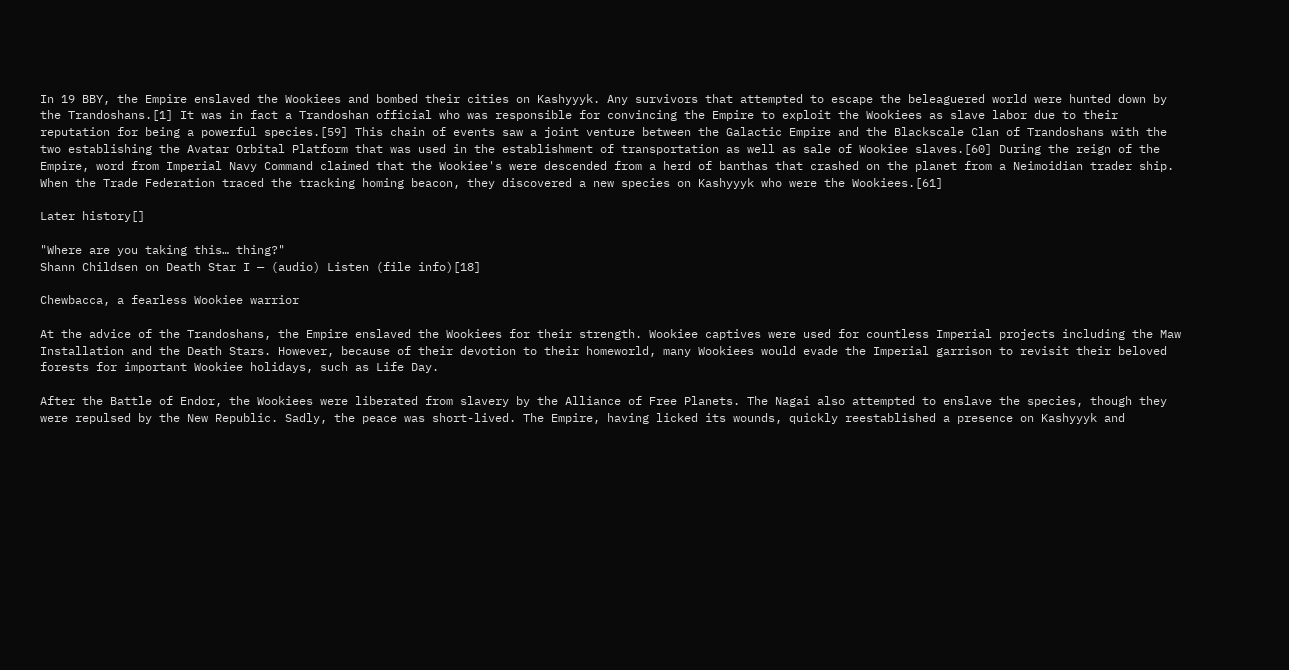In 19 BBY, the Empire enslaved the Wookiees and bombed their cities on Kashyyyk. Any survivors that attempted to escape the beleaguered world were hunted down by the Trandoshans.[1] It was in fact a Trandoshan official who was responsible for convincing the Empire to exploit the Wookiees as slave labor due to their reputation for being a powerful species.[59] This chain of events saw a joint venture between the Galactic Empire and the Blackscale Clan of Trandoshans with the two establishing the Avatar Orbital Platform that was used in the establishment of transportation as well as sale of Wookiee slaves.[60] During the reign of the Empire, word from Imperial Navy Command claimed that the Wookiee's were descended from a herd of banthas that crashed on the planet from a Neimoidian trader ship. When the Trade Federation traced the tracking homing beacon, they discovered a new species on Kashyyyk who were the Wookiees.[61]

Later history[]

"Where are you taking this… thing?"
Shann Childsen on Death Star I — (audio) Listen (file info)[18]

Chewbacca, a fearless Wookiee warrior

At the advice of the Trandoshans, the Empire enslaved the Wookiees for their strength. Wookiee captives were used for countless Imperial projects including the Maw Installation and the Death Stars. However, because of their devotion to their homeworld, many Wookiees would evade the Imperial garrison to revisit their beloved forests for important Wookiee holidays, such as Life Day.

After the Battle of Endor, the Wookiees were liberated from slavery by the Alliance of Free Planets. The Nagai also attempted to enslave the species, though they were repulsed by the New Republic. Sadly, the peace was short-lived. The Empire, having licked its wounds, quickly reestablished a presence on Kashyyyk and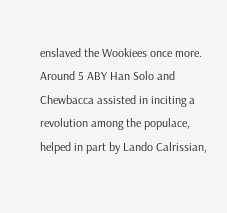enslaved the Wookiees once more. Around 5 ABY Han Solo and Chewbacca assisted in inciting a revolution among the populace, helped in part by Lando Calrissian,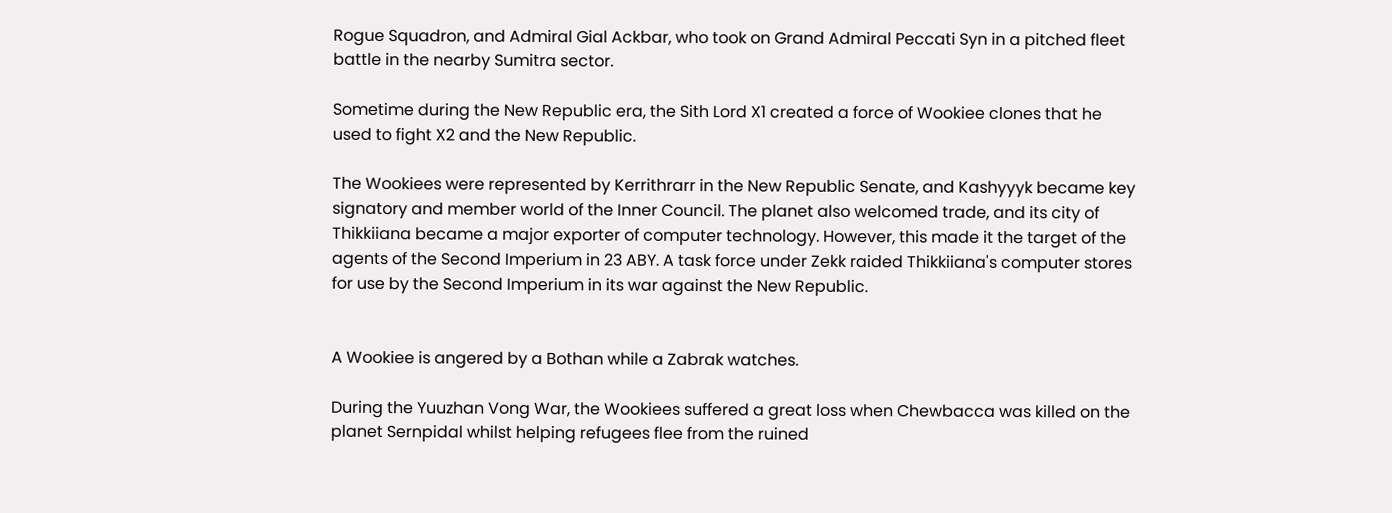Rogue Squadron, and Admiral Gial Ackbar, who took on Grand Admiral Peccati Syn in a pitched fleet battle in the nearby Sumitra sector.

Sometime during the New Republic era, the Sith Lord X1 created a force of Wookiee clones that he used to fight X2 and the New Republic.

The Wookiees were represented by Kerrithrarr in the New Republic Senate, and Kashyyyk became key signatory and member world of the Inner Council. The planet also welcomed trade, and its city of Thikkiiana became a major exporter of computer technology. However, this made it the target of the agents of the Second Imperium in 23 ABY. A task force under Zekk raided Thikkiiana's computer stores for use by the Second Imperium in its war against the New Republic.


A Wookiee is angered by a Bothan while a Zabrak watches.

During the Yuuzhan Vong War, the Wookiees suffered a great loss when Chewbacca was killed on the planet Sernpidal whilst helping refugees flee from the ruined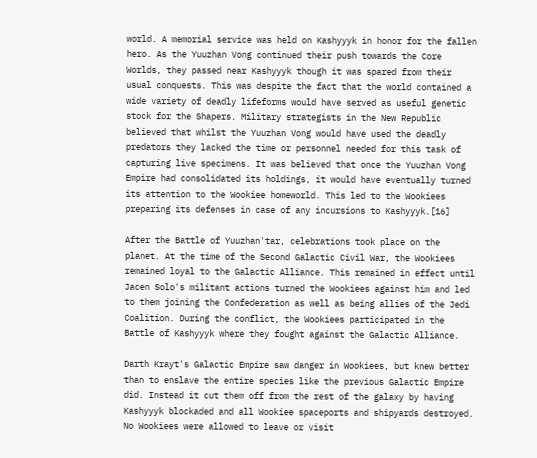world. A memorial service was held on Kashyyyk in honor for the fallen hero. As the Yuuzhan Vong continued their push towards the Core Worlds, they passed near Kashyyyk though it was spared from their usual conquests. This was despite the fact that the world contained a wide variety of deadly lifeforms would have served as useful genetic stock for the Shapers. Military strategists in the New Republic believed that whilst the Yuuzhan Vong would have used the deadly predators they lacked the time or personnel needed for this task of capturing live specimens. It was believed that once the Yuuzhan Vong Empire had consolidated its holdings, it would have eventually turned its attention to the Wookiee homeworld. This led to the Wookiees preparing its defenses in case of any incursions to Kashyyyk.[16]

After the Battle of Yuuzhan'tar, celebrations took place on the planet. At the time of the Second Galactic Civil War, the Wookiees remained loyal to the Galactic Alliance. This remained in effect until Jacen Solo's militant actions turned the Wookiees against him and led to them joining the Confederation as well as being allies of the Jedi Coalition. During the conflict, the Wookiees participated in the Battle of Kashyyyk where they fought against the Galactic Alliance.

Darth Krayt's Galactic Empire saw danger in Wookiees, but knew better than to enslave the entire species like the previous Galactic Empire did. Instead it cut them off from the rest of the galaxy by having Kashyyyk blockaded and all Wookiee spaceports and shipyards destroyed. No Wookiees were allowed to leave or visit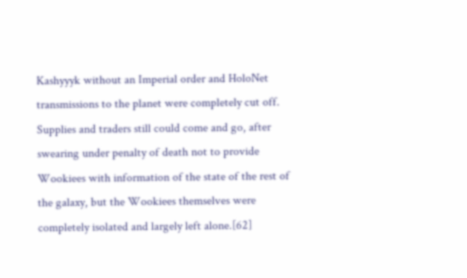Kashyyyk without an Imperial order and HoloNet transmissions to the planet were completely cut off. Supplies and traders still could come and go, after swearing under penalty of death not to provide Wookiees with information of the state of the rest of the galaxy, but the Wookiees themselves were completely isolated and largely left alone.[62]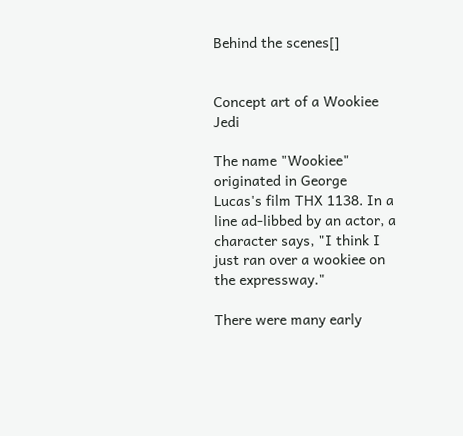Behind the scenes[]


Concept art of a Wookiee Jedi

The name "Wookiee" originated in George Lucas's film THX 1138. In a line ad-libbed by an actor, a character says, "I think I just ran over a wookiee on the expressway."

There were many early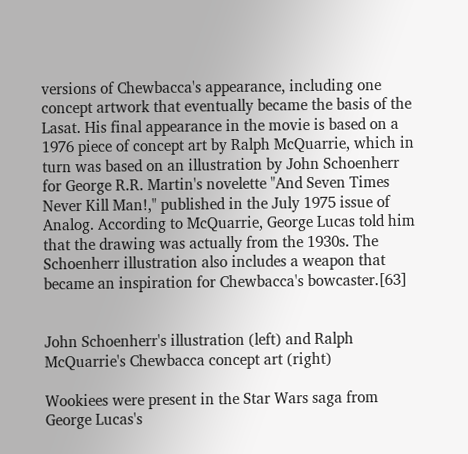versions of Chewbacca's appearance, including one concept artwork that eventually became the basis of the Lasat. His final appearance in the movie is based on a 1976 piece of concept art by Ralph McQuarrie, which in turn was based on an illustration by John Schoenherr for George R.R. Martin's novelette "And Seven Times Never Kill Man!," published in the July 1975 issue of Analog. According to McQuarrie, George Lucas told him that the drawing was actually from the 1930s. The Schoenherr illustration also includes a weapon that became an inspiration for Chewbacca's bowcaster.[63]


John Schoenherr's illustration (left) and Ralph McQuarrie's Chewbacca concept art (right)

Wookiees were present in the Star Wars saga from George Lucas's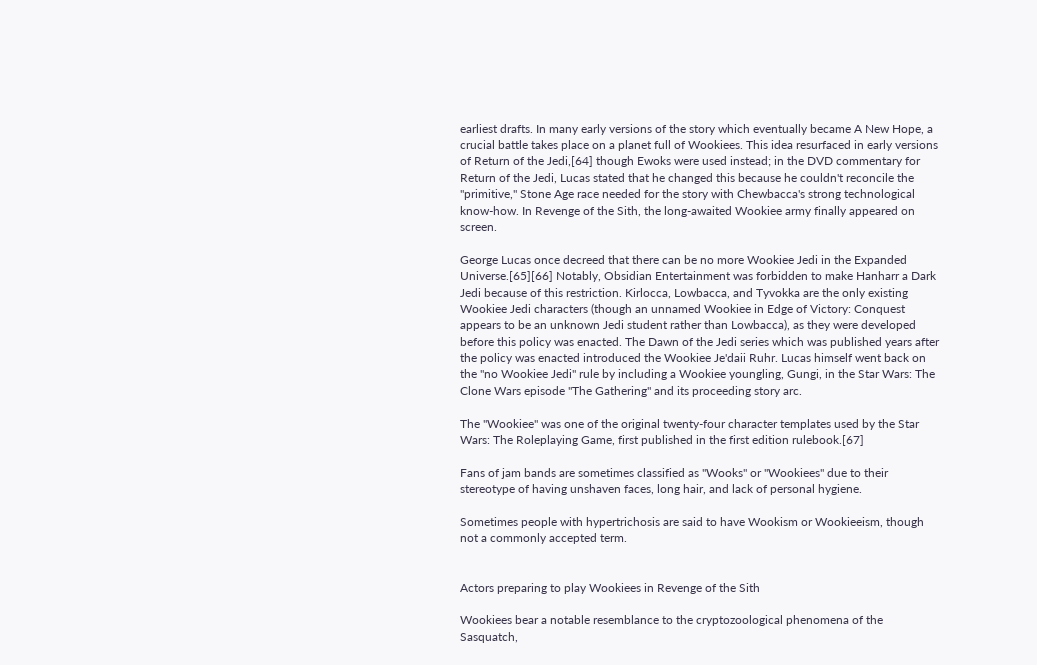earliest drafts. In many early versions of the story which eventually became A New Hope, a crucial battle takes place on a planet full of Wookiees. This idea resurfaced in early versions of Return of the Jedi,[64] though Ewoks were used instead; in the DVD commentary for Return of the Jedi, Lucas stated that he changed this because he couldn't reconcile the "primitive," Stone Age race needed for the story with Chewbacca's strong technological know-how. In Revenge of the Sith, the long-awaited Wookiee army finally appeared on screen.

George Lucas once decreed that there can be no more Wookiee Jedi in the Expanded Universe.[65][66] Notably, Obsidian Entertainment was forbidden to make Hanharr a Dark Jedi because of this restriction. Kirlocca, Lowbacca, and Tyvokka are the only existing Wookiee Jedi characters (though an unnamed Wookiee in Edge of Victory: Conquest appears to be an unknown Jedi student rather than Lowbacca), as they were developed before this policy was enacted. The Dawn of the Jedi series which was published years after the policy was enacted introduced the Wookiee Je'daii Ruhr. Lucas himself went back on the "no Wookiee Jedi" rule by including a Wookiee youngling, Gungi, in the Star Wars: The Clone Wars episode "The Gathering" and its proceeding story arc.

The "Wookiee" was one of the original twenty-four character templates used by the Star Wars: The Roleplaying Game, first published in the first edition rulebook.[67]

Fans of jam bands are sometimes classified as "Wooks" or "Wookiees" due to their stereotype of having unshaven faces, long hair, and lack of personal hygiene.

Sometimes people with hypertrichosis are said to have Wookism or Wookieeism, though not a commonly accepted term.


Actors preparing to play Wookiees in Revenge of the Sith

Wookiees bear a notable resemblance to the cryptozoological phenomena of the Sasquatch,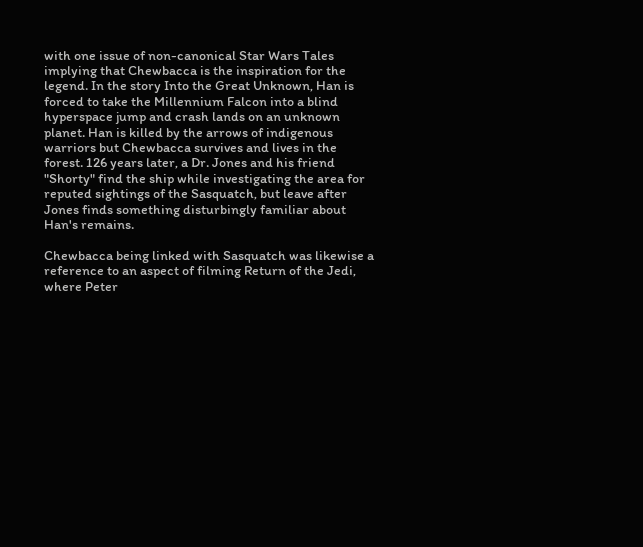with one issue of non-canonical Star Wars Tales implying that Chewbacca is the inspiration for the legend. In the story Into the Great Unknown, Han is forced to take the Millennium Falcon into a blind hyperspace jump and crash lands on an unknown planet. Han is killed by the arrows of indigenous warriors but Chewbacca survives and lives in the forest. 126 years later, a Dr. Jones and his friend "Shorty" find the ship while investigating the area for reputed sightings of the Sasquatch, but leave after Jones finds something disturbingly familiar about Han's remains.

Chewbacca being linked with Sasquatch was likewise a reference to an aspect of filming Return of the Jedi, where Peter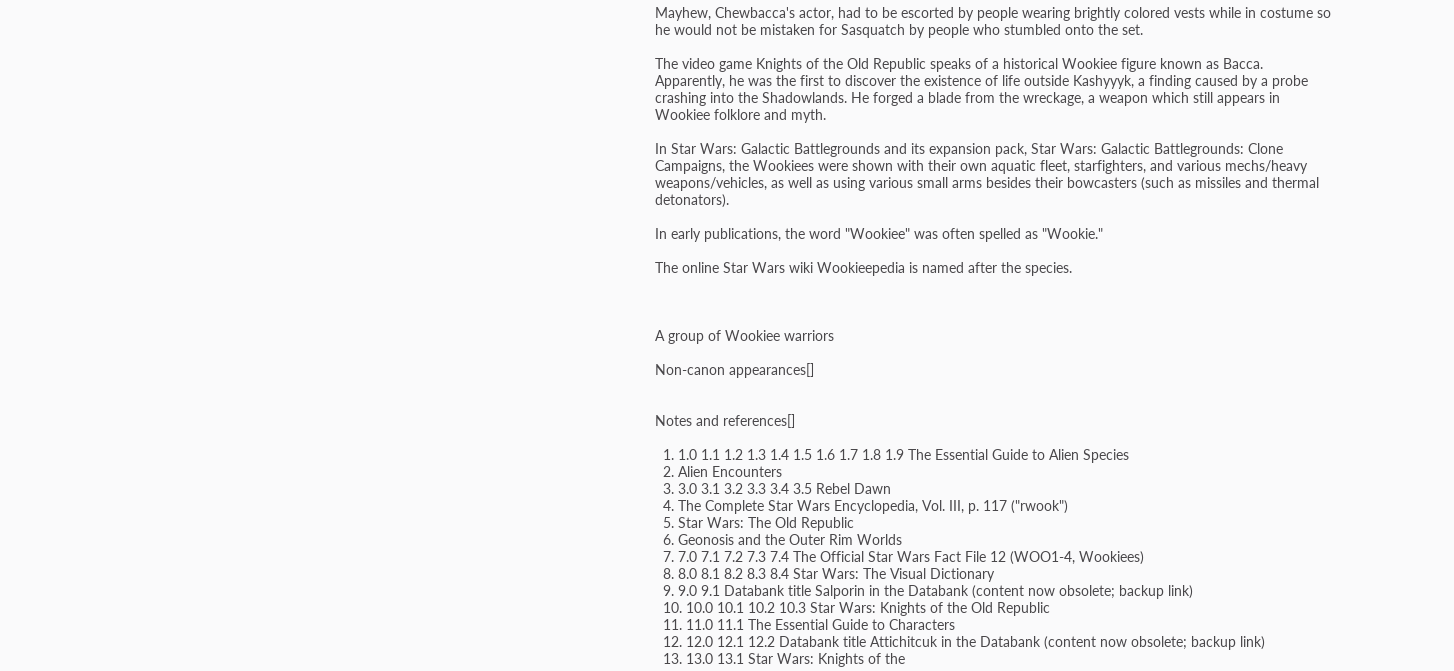Mayhew, Chewbacca's actor, had to be escorted by people wearing brightly colored vests while in costume so he would not be mistaken for Sasquatch by people who stumbled onto the set.

The video game Knights of the Old Republic speaks of a historical Wookiee figure known as Bacca. Apparently, he was the first to discover the existence of life outside Kashyyyk, a finding caused by a probe crashing into the Shadowlands. He forged a blade from the wreckage, a weapon which still appears in Wookiee folklore and myth.

In Star Wars: Galactic Battlegrounds and its expansion pack, Star Wars: Galactic Battlegrounds: Clone Campaigns, the Wookiees were shown with their own aquatic fleet, starfighters, and various mechs/heavy weapons/vehicles, as well as using various small arms besides their bowcasters (such as missiles and thermal detonators).

In early publications, the word "Wookiee" was often spelled as "Wookie."

The online Star Wars wiki Wookieepedia is named after the species.



A group of Wookiee warriors

Non-canon appearances[]


Notes and references[]

  1. 1.0 1.1 1.2 1.3 1.4 1.5 1.6 1.7 1.8 1.9 The Essential Guide to Alien Species
  2. Alien Encounters
  3. 3.0 3.1 3.2 3.3 3.4 3.5 Rebel Dawn
  4. The Complete Star Wars Encyclopedia, Vol. III, p. 117 ("rwook")
  5. Star Wars: The Old Republic
  6. Geonosis and the Outer Rim Worlds
  7. 7.0 7.1 7.2 7.3 7.4 The Official Star Wars Fact File 12 (WOO1-4, Wookiees)
  8. 8.0 8.1 8.2 8.3 8.4 Star Wars: The Visual Dictionary
  9. 9.0 9.1 Databank title Salporin in the Databank (content now obsolete; backup link)
  10. 10.0 10.1 10.2 10.3 Star Wars: Knights of the Old Republic
  11. 11.0 11.1 The Essential Guide to Characters
  12. 12.0 12.1 12.2 Databank title Attichitcuk in the Databank (content now obsolete; backup link)
  13. 13.0 13.1 Star Wars: Knights of the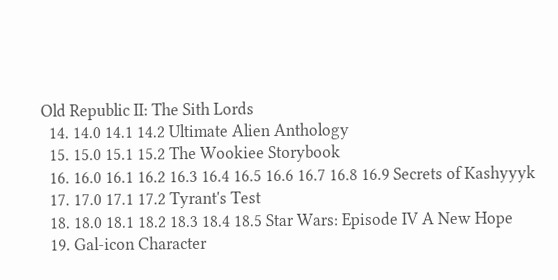Old Republic II: The Sith Lords
  14. 14.0 14.1 14.2 Ultimate Alien Anthology
  15. 15.0 15.1 15.2 The Wookiee Storybook
  16. 16.0 16.1 16.2 16.3 16.4 16.5 16.6 16.7 16.8 16.9 Secrets of Kashyyyk
  17. 17.0 17.1 17.2 Tyrant's Test
  18. 18.0 18.1 18.2 18.3 18.4 18.5 Star Wars: Episode IV A New Hope
  19. Gal-icon Character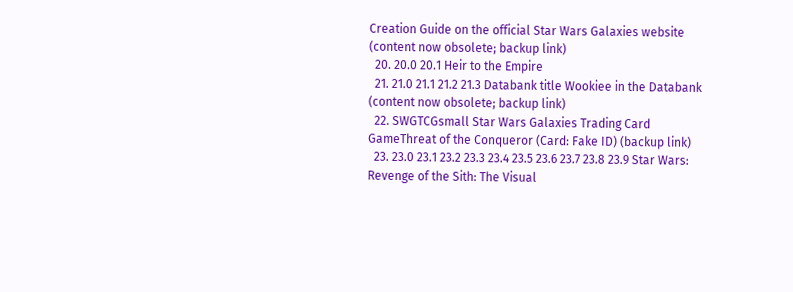Creation Guide on the official Star Wars Galaxies website (content now obsolete; backup link)
  20. 20.0 20.1 Heir to the Empire
  21. 21.0 21.1 21.2 21.3 Databank title Wookiee in the Databank (content now obsolete; backup link)
  22. SWGTCGsmall Star Wars Galaxies Trading Card GameThreat of the Conqueror (Card: Fake ID) (backup link)
  23. 23.0 23.1 23.2 23.3 23.4 23.5 23.6 23.7 23.8 23.9 Star Wars: Revenge of the Sith: The Visual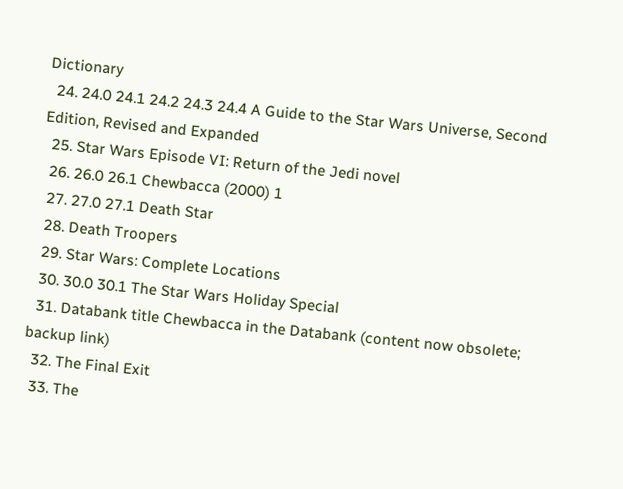Dictionary
  24. 24.0 24.1 24.2 24.3 24.4 A Guide to the Star Wars Universe, Second Edition, Revised and Expanded
  25. Star Wars Episode VI: Return of the Jedi novel
  26. 26.0 26.1 Chewbacca (2000) 1
  27. 27.0 27.1 Death Star
  28. Death Troopers
  29. Star Wars: Complete Locations
  30. 30.0 30.1 The Star Wars Holiday Special
  31. Databank title Chewbacca in the Databank (content now obsolete; backup link)
  32. The Final Exit
  33. The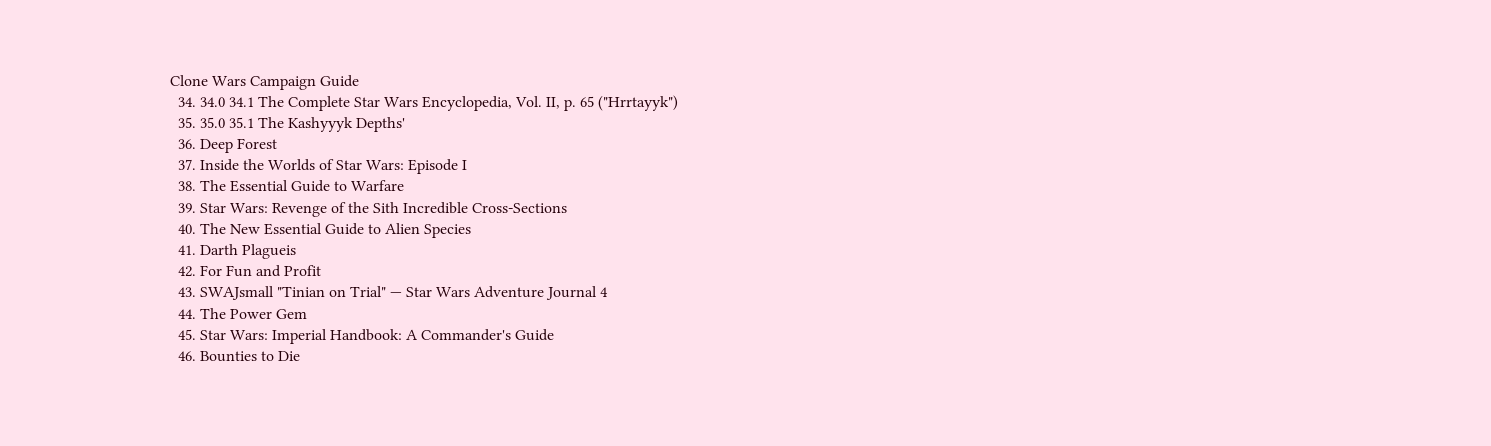Clone Wars Campaign Guide
  34. 34.0 34.1 The Complete Star Wars Encyclopedia, Vol. II, p. 65 ("Hrrtayyk")
  35. 35.0 35.1 The Kashyyyk Depths'
  36. Deep Forest
  37. Inside the Worlds of Star Wars: Episode I
  38. The Essential Guide to Warfare
  39. Star Wars: Revenge of the Sith Incredible Cross-Sections
  40. The New Essential Guide to Alien Species
  41. Darth Plagueis
  42. For Fun and Profit
  43. SWAJsmall "Tinian on Trial" — Star Wars Adventure Journal 4
  44. The Power Gem
  45. Star Wars: Imperial Handbook: A Commander's Guide
  46. Bounties to Die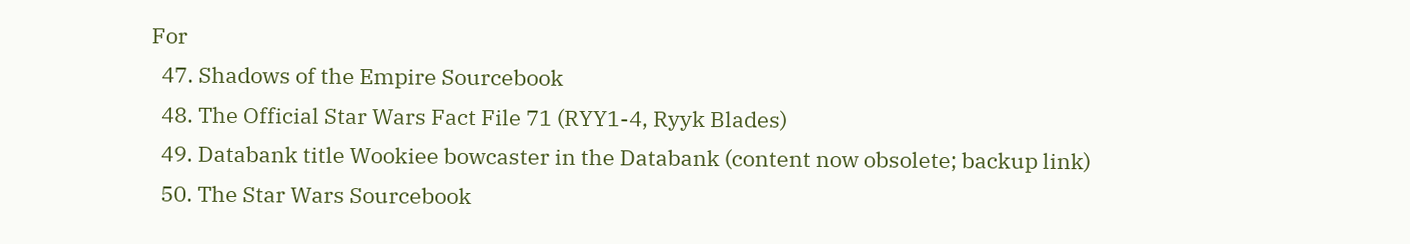For
  47. Shadows of the Empire Sourcebook
  48. The Official Star Wars Fact File 71 (RYY1-4, Ryyk Blades)
  49. Databank title Wookiee bowcaster in the Databank (content now obsolete; backup link)
  50. The Star Wars Sourcebook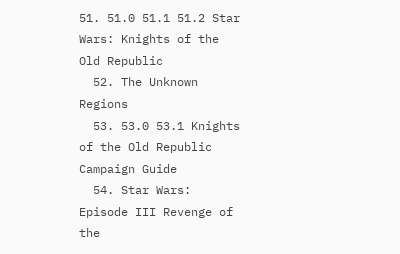51. 51.0 51.1 51.2 Star Wars: Knights of the Old Republic
  52. The Unknown Regions
  53. 53.0 53.1 Knights of the Old Republic Campaign Guide
  54. Star Wars: Episode III Revenge of the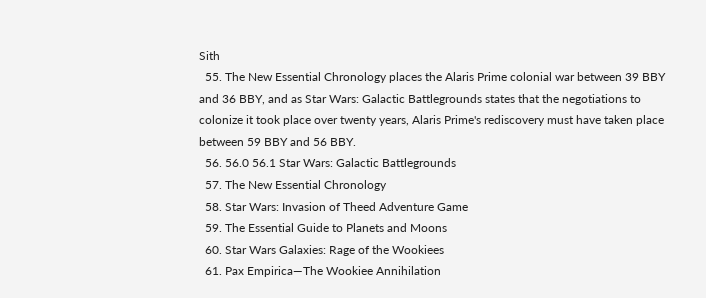Sith
  55. The New Essential Chronology places the Alaris Prime colonial war between 39 BBY and 36 BBY, and as Star Wars: Galactic Battlegrounds states that the negotiations to colonize it took place over twenty years, Alaris Prime's rediscovery must have taken place between 59 BBY and 56 BBY.
  56. 56.0 56.1 Star Wars: Galactic Battlegrounds
  57. The New Essential Chronology
  58. Star Wars: Invasion of Theed Adventure Game
  59. The Essential Guide to Planets and Moons
  60. Star Wars Galaxies: Rage of the Wookiees
  61. Pax Empirica—The Wookiee Annihilation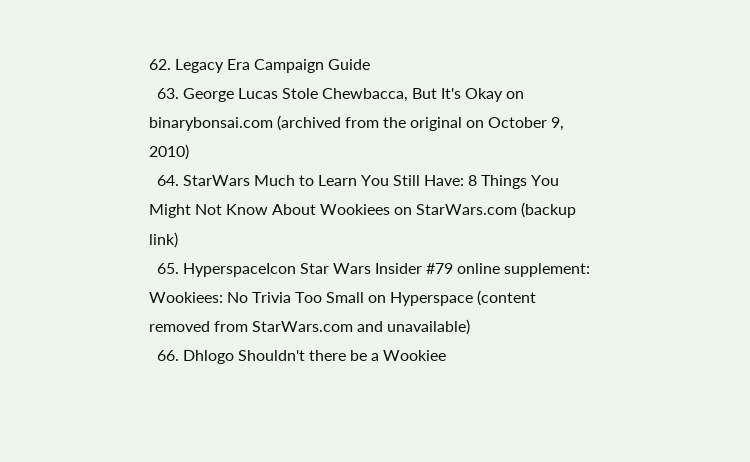62. Legacy Era Campaign Guide
  63. George Lucas Stole Chewbacca, But It's Okay on binarybonsai.com (archived from the original on October 9, 2010)
  64. StarWars Much to Learn You Still Have: 8 Things You Might Not Know About Wookiees on StarWars.com (backup link)
  65. HyperspaceIcon Star Wars Insider #79 online supplement: Wookiees: No Trivia Too Small on Hyperspace (content removed from StarWars.com and unavailable)
  66. Dhlogo Shouldn't there be a Wookiee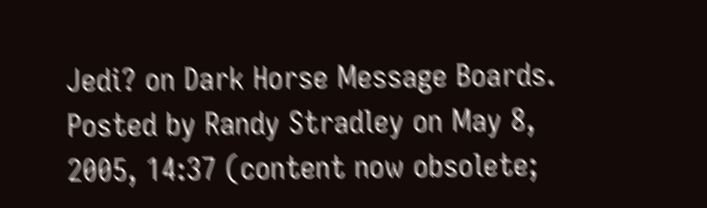Jedi? on Dark Horse Message Boards. Posted by Randy Stradley on May 8, 2005, 14:37 (content now obsolete;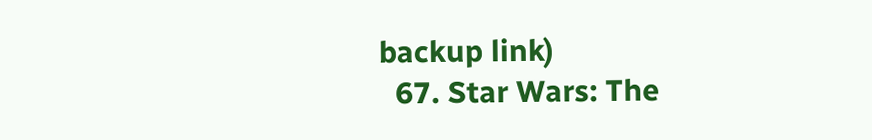backup link)
  67. Star Wars: The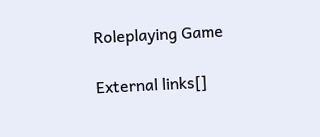Roleplaying Game

External links[]